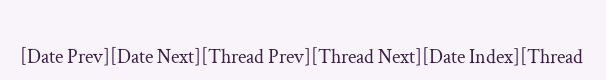[Date Prev][Date Next][Thread Prev][Thread Next][Date Index][Thread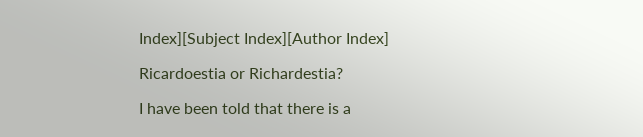Index][Subject Index][Author Index]

Ricardoestia or Richardestia?

I have been told that there is a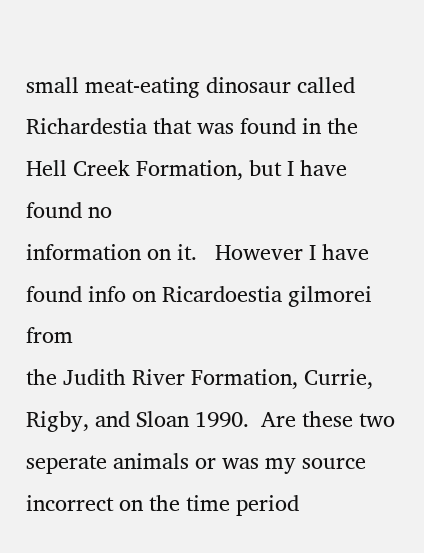small meat-eating dinosaur called
Richardestia that was found in the Hell Creek Formation, but I have found no
information on it.   However I have found info on Ricardoestia gilmorei from
the Judith River Formation, Currie, Rigby, and Sloan 1990.  Are these two
seperate animals or was my source incorrect on the time period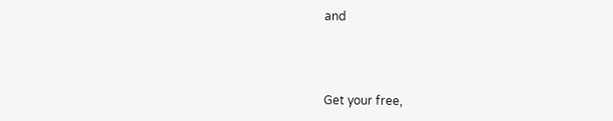and



Get your free,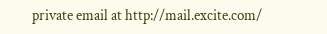private email at http://mail.excite.com/